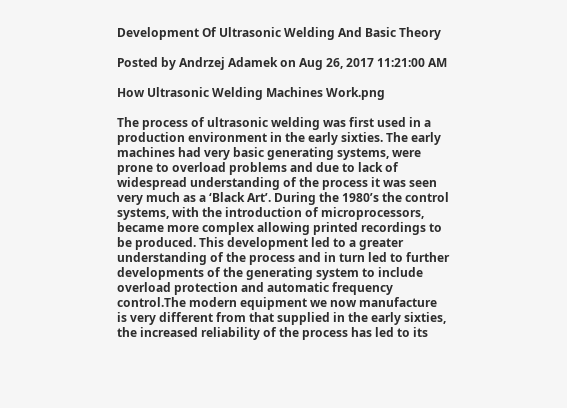Development Of Ultrasonic Welding And Basic Theory

Posted by Andrzej Adamek on Aug 26, 2017 11:21:00 AM

How Ultrasonic Welding Machines Work.png

The process of ultrasonic welding was first used in a production environment in the early sixties. The early machines had very basic generating systems, were prone to overload problems and due to lack of widespread understanding of the process it was seen very much as a ‘Black Art’. During the 1980’s the control systems, with the introduction of microprocessors, became more complex allowing printed recordings to be produced. This development led to a greater understanding of the process and in turn led to further developments of the generating system to include overload protection and automatic frequency control.The modern equipment we now manufacture is very different from that supplied in the early sixties, the increased reliability of the process has led to its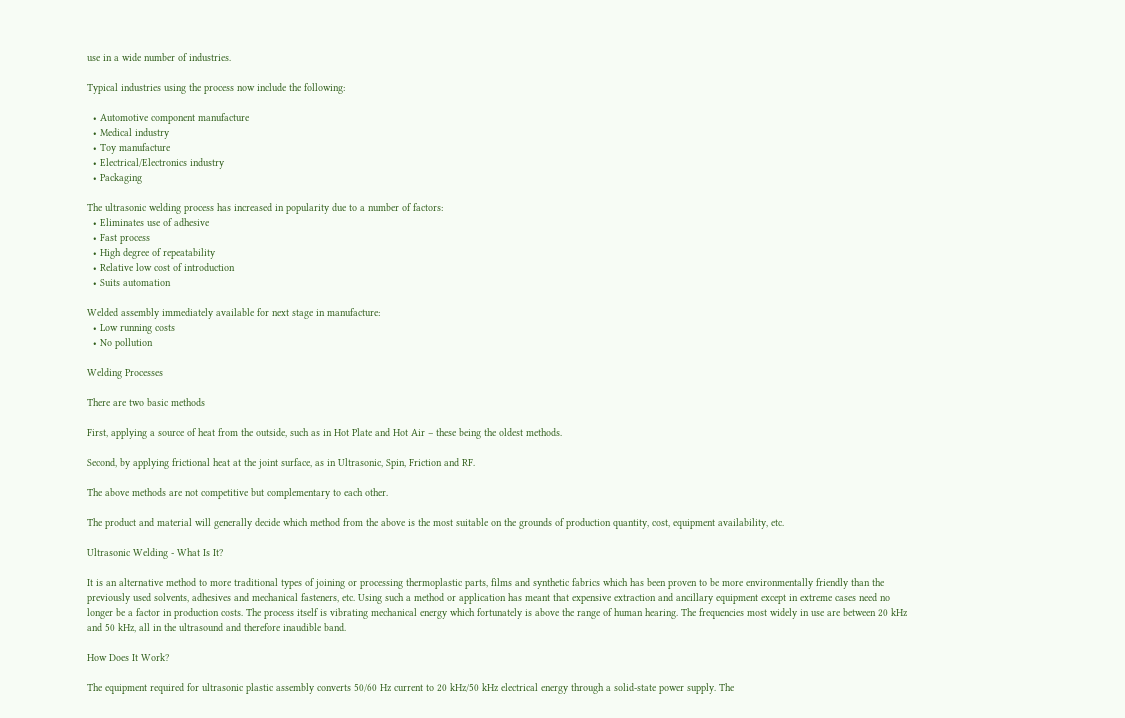use in a wide number of industries.

Typical industries using the process now include the following:

  • Automotive component manufacture
  • Medical industry
  • Toy manufacture
  • Electrical/Electronics industry
  • Packaging

The ultrasonic welding process has increased in popularity due to a number of factors:
  • Eliminates use of adhesive
  • Fast process
  • High degree of repeatability
  • Relative low cost of introduction
  • Suits automation

Welded assembly immediately available for next stage in manufacture:
  • Low running costs
  • No pollution

Welding Processes

There are two basic methods

First, applying a source of heat from the outside, such as in Hot Plate and Hot Air – these being the oldest methods.

Second, by applying frictional heat at the joint surface, as in Ultrasonic, Spin, Friction and RF.

The above methods are not competitive but complementary to each other.

The product and material will generally decide which method from the above is the most suitable on the grounds of production quantity, cost, equipment availability, etc.

Ultrasonic Welding - What Is It?

It is an alternative method to more traditional types of joining or processing thermoplastic parts, films and synthetic fabrics which has been proven to be more environmentally friendly than the previously used solvents, adhesives and mechanical fasteners, etc. Using such a method or application has meant that expensive extraction and ancillary equipment except in extreme cases need no longer be a factor in production costs. The process itself is vibrating mechanical energy which fortunately is above the range of human hearing. The frequencies most widely in use are between 20 kHz and 50 kHz, all in the ultrasound and therefore inaudible band.

How Does It Work?

The equipment required for ultrasonic plastic assembly converts 50/60 Hz current to 20 kHz/50 kHz electrical energy through a solid-state power supply. The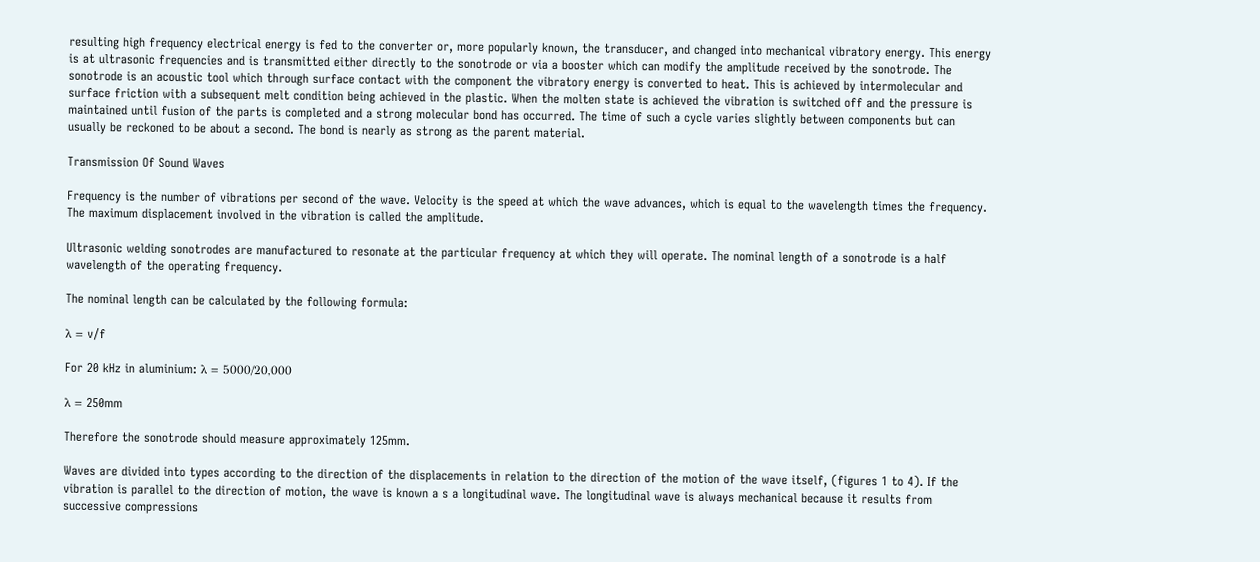resulting high frequency electrical energy is fed to the converter or, more popularly known, the transducer, and changed into mechanical vibratory energy. This energy is at ultrasonic frequencies and is transmitted either directly to the sonotrode or via a booster which can modify the amplitude received by the sonotrode. The sonotrode is an acoustic tool which through surface contact with the component the vibratory energy is converted to heat. This is achieved by intermolecular and surface friction with a subsequent melt condition being achieved in the plastic. When the molten state is achieved the vibration is switched off and the pressure is maintained until fusion of the parts is completed and a strong molecular bond has occurred. The time of such a cycle varies slightly between components but can usually be reckoned to be about a second. The bond is nearly as strong as the parent material.

Transmission Of Sound Waves

Frequency is the number of vibrations per second of the wave. Velocity is the speed at which the wave advances, which is equal to the wavelength times the frequency. The maximum displacement involved in the vibration is called the amplitude.

Ultrasonic welding sonotrodes are manufactured to resonate at the particular frequency at which they will operate. The nominal length of a sonotrode is a half wavelength of the operating frequency.

The nominal length can be calculated by the following formula:

λ = v/f

For 20 kHz in aluminium: λ = 5000/20,000

λ = 250mm

Therefore the sonotrode should measure approximately 125mm.

Waves are divided into types according to the direction of the displacements in relation to the direction of the motion of the wave itself, (figures 1 to 4). If the vibration is parallel to the direction of motion, the wave is known a s a longitudinal wave. The longitudinal wave is always mechanical because it results from successive compressions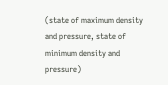(state of maximum density and pressure, state of minimum density and pressure)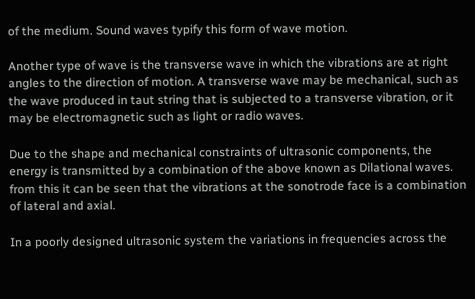of the medium. Sound waves typify this form of wave motion.

Another type of wave is the transverse wave in which the vibrations are at right angles to the direction of motion. A transverse wave may be mechanical, such as the wave produced in taut string that is subjected to a transverse vibration, or it may be electromagnetic such as light or radio waves.

Due to the shape and mechanical constraints of ultrasonic components, the energy is transmitted by a combination of the above known as Dilational waves. from this it can be seen that the vibrations at the sonotrode face is a combination of lateral and axial.

In a poorly designed ultrasonic system the variations in frequencies across the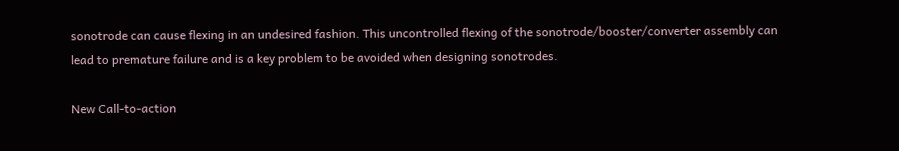sonotrode can cause flexing in an undesired fashion. This uncontrolled flexing of the sonotrode/booster/converter assembly can lead to premature failure and is a key problem to be avoided when designing sonotrodes.

New Call-to-action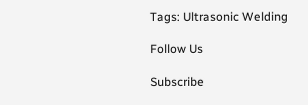Tags: Ultrasonic Welding

Follow Us

Subscribe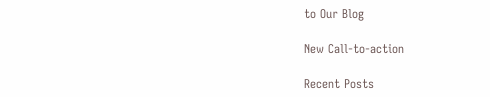to Our Blog

New Call-to-action

Recent Posts